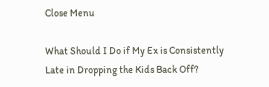Close Menu

What Should I Do if My Ex is Consistently Late in Dropping the Kids Back Off?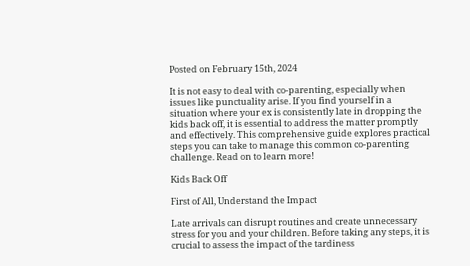Posted on February 15th, 2024

It is not easy to deal with co-parenting, especially when issues like punctuality arise. If you find yourself in a situation where your ex is consistently late in dropping the kids back off, it is essential to address the matter promptly and effectively. This comprehensive guide explores practical steps you can take to manage this common co-parenting challenge. Read on to learn more!

Kids Back Off

First of All, Understand the Impact

Late arrivals can disrupt routines and create unnecessary stress for you and your children. Before taking any steps, it is crucial to assess the impact of the tardiness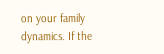on your family dynamics. If the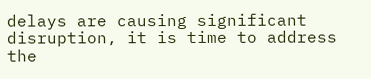delays are causing significant disruption, it is time to address the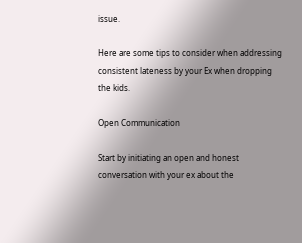issue.

Here are some tips to consider when addressing consistent lateness by your Ex when dropping the kids.

Open Communication

Start by initiating an open and honest conversation with your ex about the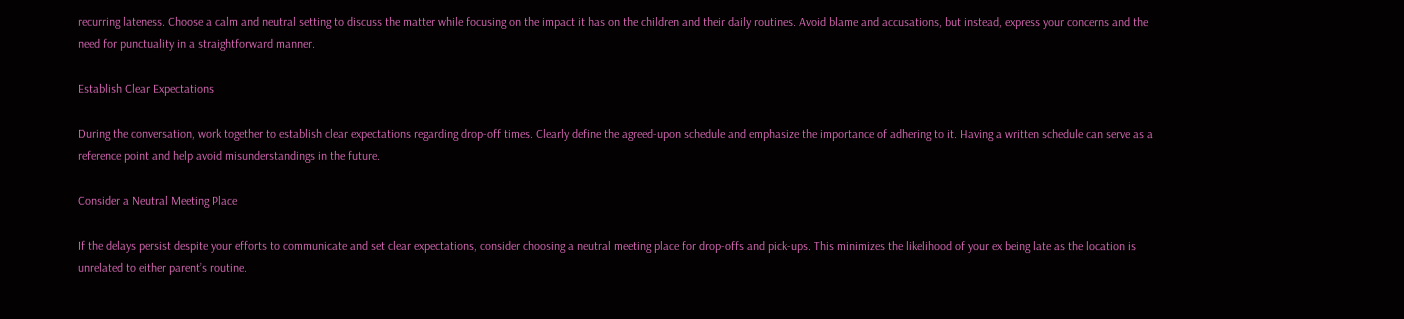recurring lateness. Choose a calm and neutral setting to discuss the matter while focusing on the impact it has on the children and their daily routines. Avoid blame and accusations, but instead, express your concerns and the need for punctuality in a straightforward manner.

Establish Clear Expectations

During the conversation, work together to establish clear expectations regarding drop-off times. Clearly define the agreed-upon schedule and emphasize the importance of adhering to it. Having a written schedule can serve as a reference point and help avoid misunderstandings in the future.

Consider a Neutral Meeting Place

If the delays persist despite your efforts to communicate and set clear expectations, consider choosing a neutral meeting place for drop-offs and pick-ups. This minimizes the likelihood of your ex being late as the location is unrelated to either parent’s routine.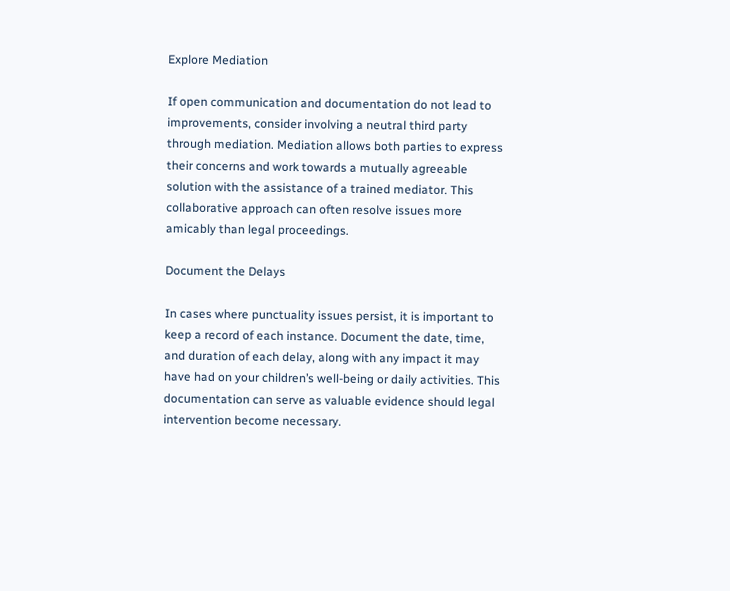Explore Mediation

If open communication and documentation do not lead to improvements, consider involving a neutral third party through mediation. Mediation allows both parties to express their concerns and work towards a mutually agreeable solution with the assistance of a trained mediator. This collaborative approach can often resolve issues more amicably than legal proceedings.

Document the Delays

In cases where punctuality issues persist, it is important to keep a record of each instance. Document the date, time, and duration of each delay, along with any impact it may have had on your children’s well-being or daily activities. This documentation can serve as valuable evidence should legal intervention become necessary.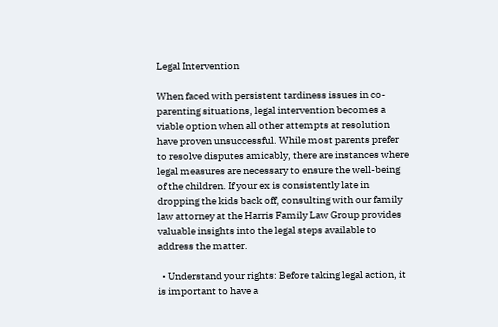Legal Intervention

When faced with persistent tardiness issues in co-parenting situations, legal intervention becomes a viable option when all other attempts at resolution have proven unsuccessful. While most parents prefer to resolve disputes amicably, there are instances where legal measures are necessary to ensure the well-being of the children. If your ex is consistently late in dropping the kids back off, consulting with our family law attorney at the Harris Family Law Group provides valuable insights into the legal steps available to address the matter.

  • Understand your rights: Before taking legal action, it is important to have a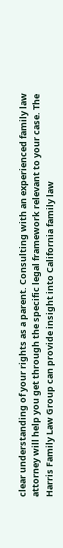clear understanding of your rights as a parent. Consulting with an experienced family law attorney will help you get through the specific legal framework relevant to your case. The Harris Family Law Group can provide insight into California family law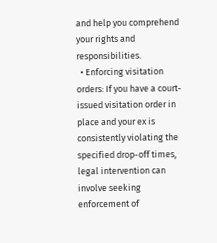and help you comprehend your rights and responsibilities.
  • Enforcing visitation orders: If you have a court-issued visitation order in place and your ex is consistently violating the specified drop-off times, legal intervention can involve seeking enforcement of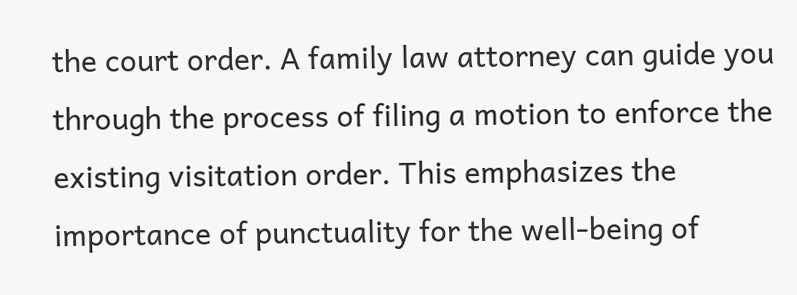the court order. A family law attorney can guide you through the process of filing a motion to enforce the existing visitation order. This emphasizes the importance of punctuality for the well-being of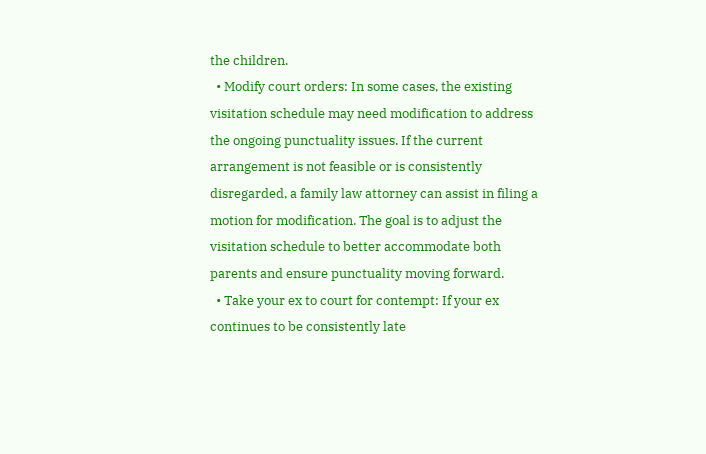the children.
  • Modify court orders: In some cases, the existing visitation schedule may need modification to address the ongoing punctuality issues. If the current arrangement is not feasible or is consistently disregarded, a family law attorney can assist in filing a motion for modification. The goal is to adjust the visitation schedule to better accommodate both parents and ensure punctuality moving forward.
  • Take your ex to court for contempt: If your ex continues to be consistently late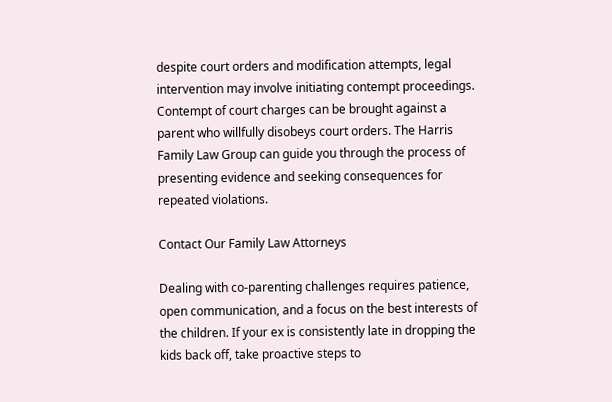despite court orders and modification attempts, legal intervention may involve initiating contempt proceedings. Contempt of court charges can be brought against a parent who willfully disobeys court orders. The Harris Family Law Group can guide you through the process of presenting evidence and seeking consequences for repeated violations.

Contact Our Family Law Attorneys

Dealing with co-parenting challenges requires patience, open communication, and a focus on the best interests of the children. If your ex is consistently late in dropping the kids back off, take proactive steps to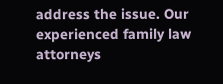address the issue. Our experienced family law attorneys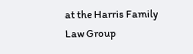at the Harris Family Law Group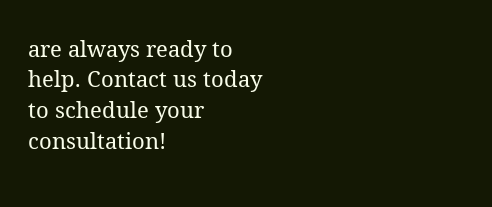are always ready to help. Contact us today to schedule your consultation!